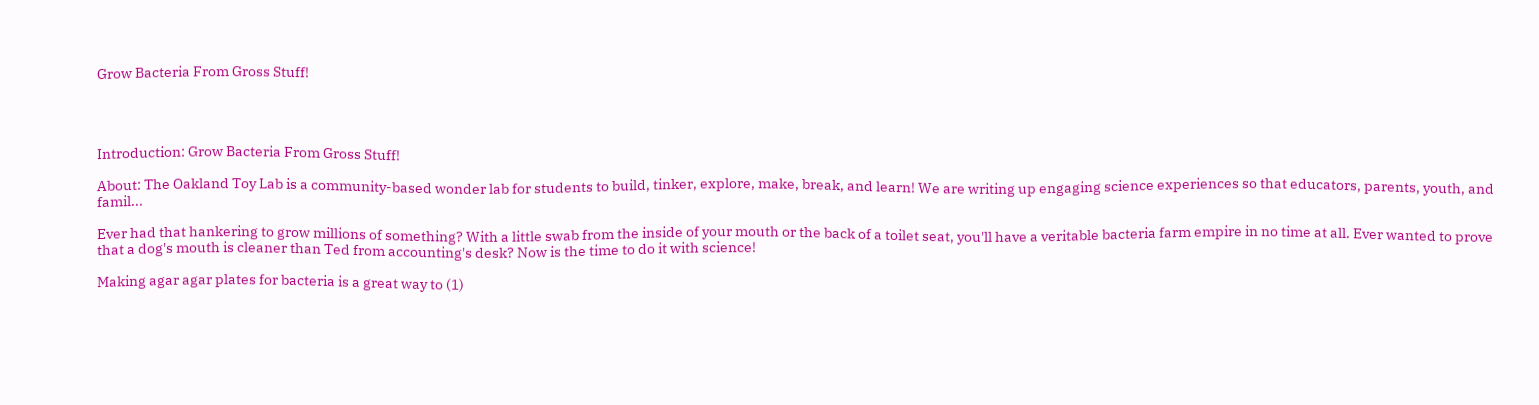Grow Bacteria From Gross Stuff!




Introduction: Grow Bacteria From Gross Stuff!

About: The Oakland Toy Lab is a community-based wonder lab for students to build, tinker, explore, make, break, and learn! We are writing up engaging science experiences so that educators, parents, youth, and famil...

Ever had that hankering to grow millions of something? With a little swab from the inside of your mouth or the back of a toilet seat, you'll have a veritable bacteria farm empire in no time at all. Ever wanted to prove that a dog's mouth is cleaner than Ted from accounting's desk? Now is the time to do it with science!

Making agar agar plates for bacteria is a great way to (1)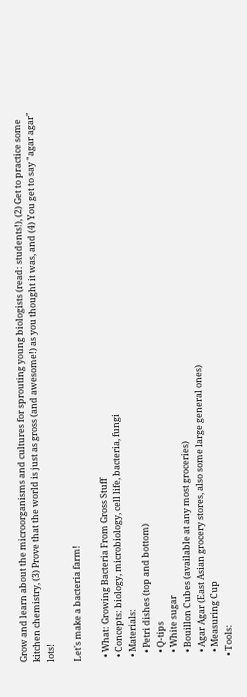Grow and learn about the microorganisms and cultures for sprouting young biologists (read: students!), (2) Get to practice some kitchen chemistry, (3) Prove that the world is just as gross (and awesome!) as you thought it was, and (4) You get to say "agar agar" lots!

Let's make a bacteria farm!

  • What: Growing Bacteria From Gross Stuff
  • Concepts: biology, microbiology, cell life, bacteria, fungi
  • Materials:
    • Petri dishes (top and bottom)
    • Q-tips
    • White sugar
    • Bouillon Cubes (available at any most groceries)
    • Agar Agar (East Asian grocery stores, also some large general ones)
    • Measuring Cup
  • Tools: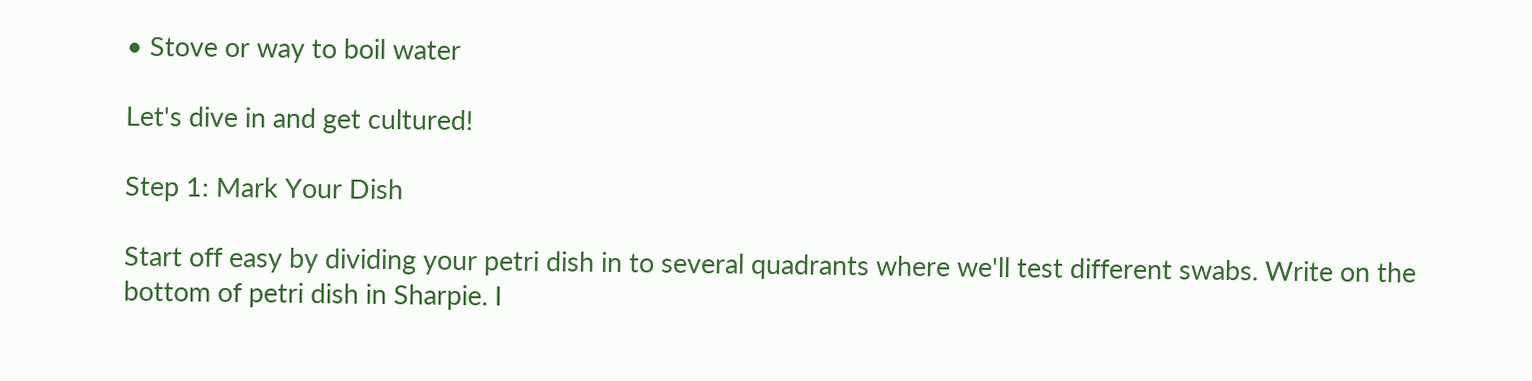• Stove or way to boil water

Let's dive in and get cultured!

Step 1: Mark Your Dish

Start off easy by dividing your petri dish in to several quadrants where we'll test different swabs. Write on the bottom of petri dish in Sharpie. I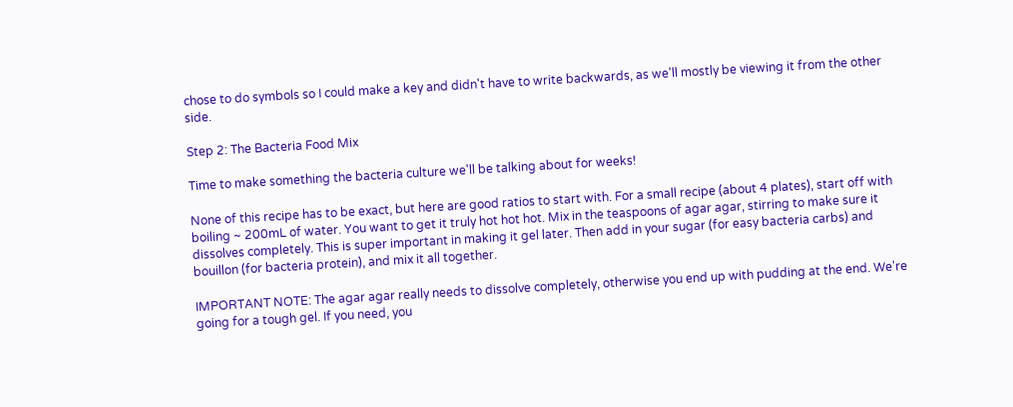chose to do symbols so I could make a key and didn't have to write backwards, as we'll mostly be viewing it from the other side.

Step 2: The Bacteria Food Mix

Time to make something the bacteria culture we'll be talking about for weeks!

None of this recipe has to be exact, but here are good ratios to start with. For a small recipe (about 4 plates), start off with boiling ~ 200mL of water. You want to get it truly hot hot hot. Mix in the teaspoons of agar agar, stirring to make sure it dissolves completely. This is super important in making it gel later. Then add in your sugar (for easy bacteria carbs) and bouillon (for bacteria protein), and mix it all together.

IMPORTANT NOTE: The agar agar really needs to dissolve completely, otherwise you end up with pudding at the end. We're going for a tough gel. If you need, you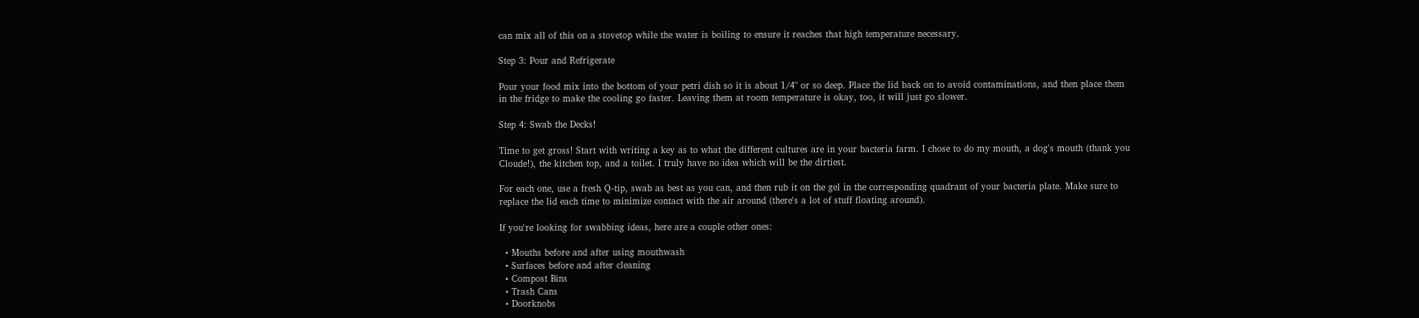can mix all of this on a stovetop while the water is boiling to ensure it reaches that high temperature necessary.

Step 3: Pour and Refrigerate

Pour your food mix into the bottom of your petri dish so it is about 1/4" or so deep. Place the lid back on to avoid contaminations, and then place them in the fridge to make the cooling go faster. Leaving them at room temperature is okay, too, it will just go slower.

Step 4: Swab the Decks!

Time to get gross! Start with writing a key as to what the different cultures are in your bacteria farm. I chose to do my mouth, a dog's mouth (thank you Cloude!), the kitchen top, and a toilet. I truly have no idea which will be the dirtiest.

For each one, use a fresh Q-tip, swab as best as you can, and then rub it on the gel in the corresponding quadrant of your bacteria plate. Make sure to replace the lid each time to minimize contact with the air around (there's a lot of stuff floating around).

If you're looking for swabbing ideas, here are a couple other ones:

  • Mouths before and after using mouthwash
  • Surfaces before and after cleaning
  • Compost Bins
  • Trash Cans
  • Doorknobs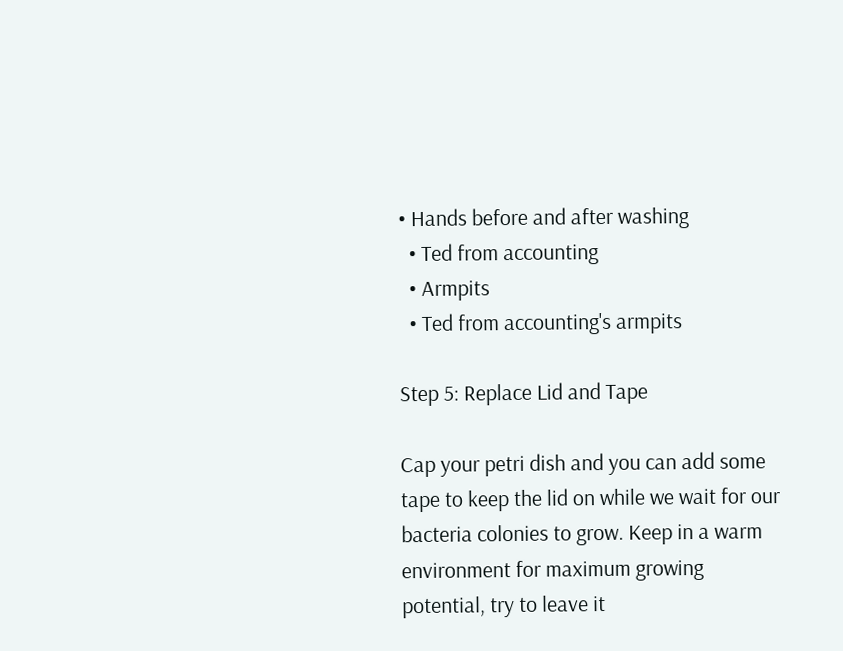• Hands before and after washing
  • Ted from accounting
  • Armpits
  • Ted from accounting's armpits

Step 5: Replace Lid and Tape

Cap your petri dish and you can add some tape to keep the lid on while we wait for our bacteria colonies to grow. Keep in a warm environment for maximum growing potential, try to leave it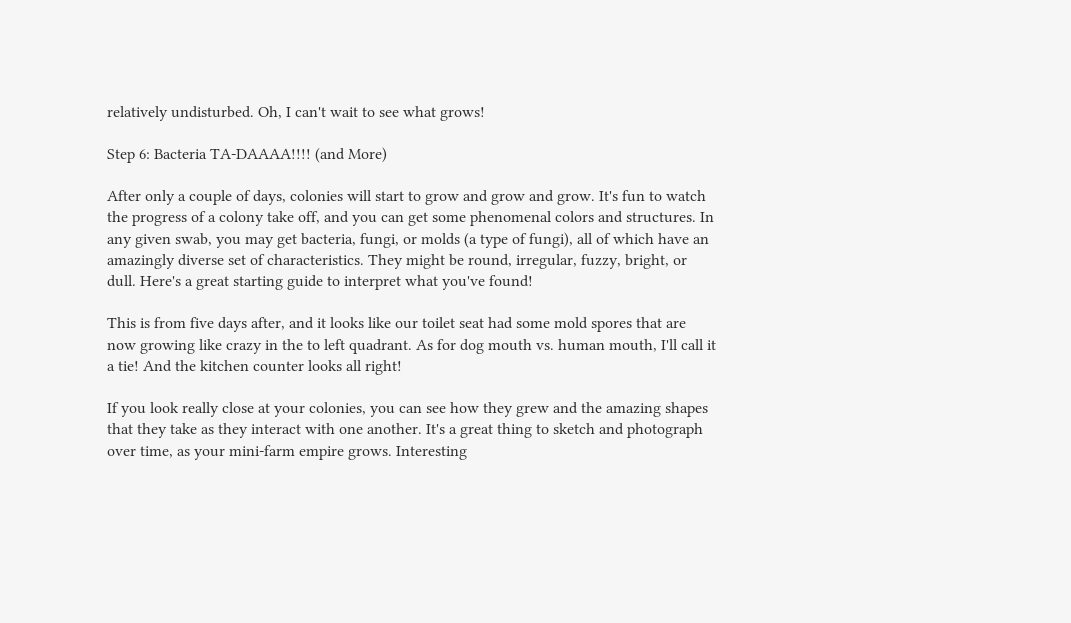relatively undisturbed. Oh, I can't wait to see what grows!

Step 6: Bacteria TA-DAAAA!!!! (and More)

After only a couple of days, colonies will start to grow and grow and grow. It's fun to watch the progress of a colony take off, and you can get some phenomenal colors and structures. In any given swab, you may get bacteria, fungi, or molds (a type of fungi), all of which have an amazingly diverse set of characteristics. They might be round, irregular, fuzzy, bright, or dull. Here's a great starting guide to interpret what you've found!

This is from five days after, and it looks like our toilet seat had some mold spores that are now growing like crazy in the to left quadrant. As for dog mouth vs. human mouth, I'll call it a tie! And the kitchen counter looks all right!

If you look really close at your colonies, you can see how they grew and the amazing shapes that they take as they interact with one another. It's a great thing to sketch and photograph over time, as your mini-farm empire grows. Interesting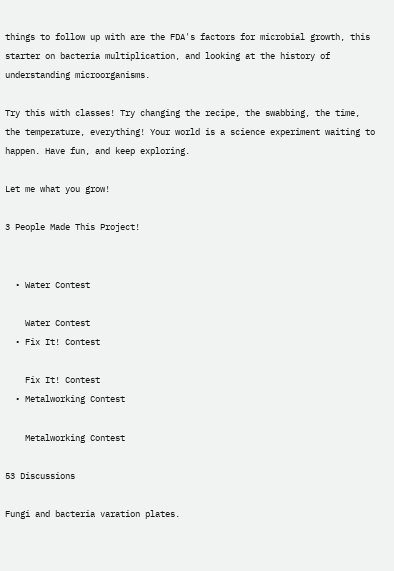things to follow up with are the FDA's factors for microbial growth, this starter on bacteria multiplication, and looking at the history of understanding microorganisms.

Try this with classes! Try changing the recipe, the swabbing, the time, the temperature, everything! Your world is a science experiment waiting to happen. Have fun, and keep exploring.

Let me what you grow!

3 People Made This Project!


  • Water Contest

    Water Contest
  • Fix It! Contest

    Fix It! Contest
  • Metalworking Contest

    Metalworking Contest

53 Discussions

Fungi and bacteria varation plates.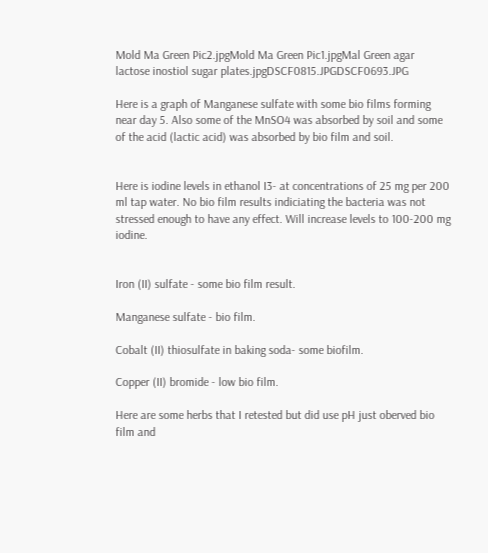Mold Ma Green Pic2.jpgMold Ma Green Pic1.jpgMal Green agar lactose inostiol sugar plates.jpgDSCF0815.JPGDSCF0693.JPG

Here is a graph of Manganese sulfate with some bio films forming near day 5. Also some of the MnSO4 was absorbed by soil and some of the acid (lactic acid) was absorbed by bio film and soil.


Here is iodine levels in ethanol I3- at concentrations of 25 mg per 200 ml tap water. No bio film results indiciating the bacteria was not stressed enough to have any effect. Will increase levels to 100-200 mg iodine.


Iron (II) sulfate - some bio film result.

Manganese sulfate - bio film.

Cobalt (II) thiosulfate in baking soda- some biofilm.

Copper (II) bromide - low bio film.

Here are some herbs that I retested but did use pH just oberved bio film and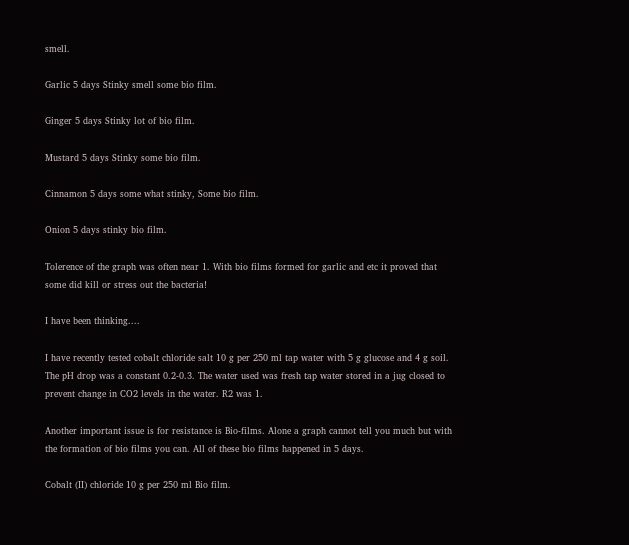smell.

Garlic 5 days Stinky smell some bio film.

Ginger 5 days Stinky lot of bio film.

Mustard 5 days Stinky some bio film.

Cinnamon 5 days some what stinky, Some bio film.

Onion 5 days stinky bio film.

Tolerence of the graph was often near 1. With bio films formed for garlic and etc it proved that some did kill or stress out the bacteria!

I have been thinking....

I have recently tested cobalt chloride salt 10 g per 250 ml tap water with 5 g glucose and 4 g soil. The pH drop was a constant 0.2-0.3. The water used was fresh tap water stored in a jug closed to prevent change in CO2 levels in the water. R2 was 1.

Another important issue is for resistance is Bio-films. Alone a graph cannot tell you much but with the formation of bio films you can. All of these bio films happened in 5 days.

Cobalt (II) chloride 10 g per 250 ml Bio film.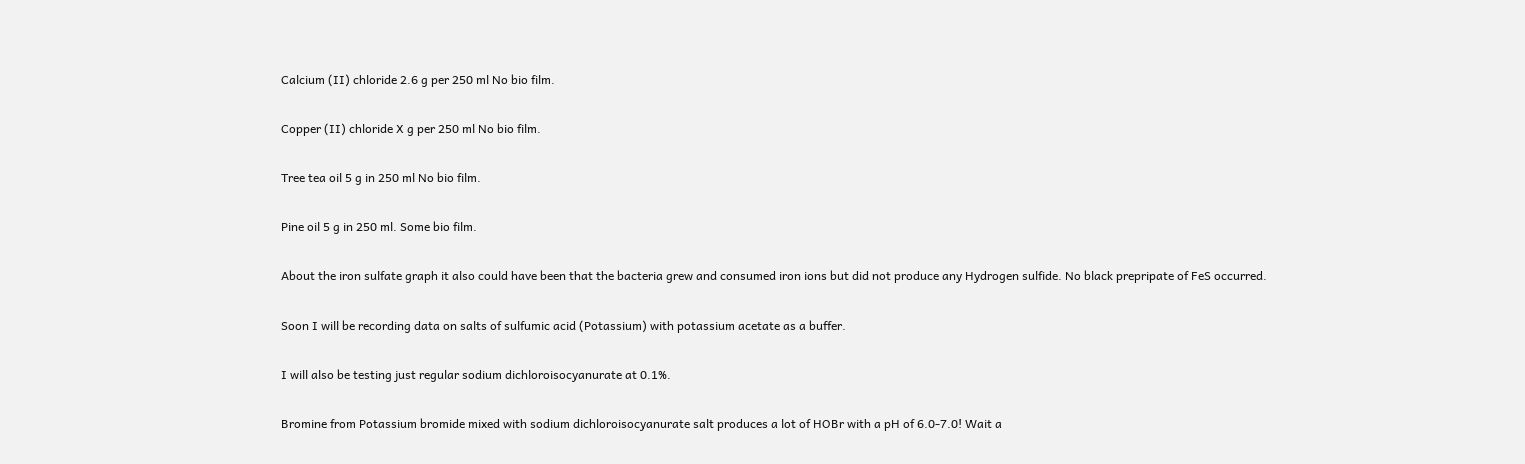Calcium (II) chloride 2.6 g per 250 ml No bio film.

Copper (II) chloride X g per 250 ml No bio film.

Tree tea oil 5 g in 250 ml No bio film.

Pine oil 5 g in 250 ml. Some bio film.

About the iron sulfate graph it also could have been that the bacteria grew and consumed iron ions but did not produce any Hydrogen sulfide. No black prepripate of FeS occurred.

Soon I will be recording data on salts of sulfumic acid (Potassium) with potassium acetate as a buffer.

I will also be testing just regular sodium dichloroisocyanurate at 0.1%.

Bromine from Potassium bromide mixed with sodium dichloroisocyanurate salt produces a lot of HOBr with a pH of 6.0-7.0! Wait a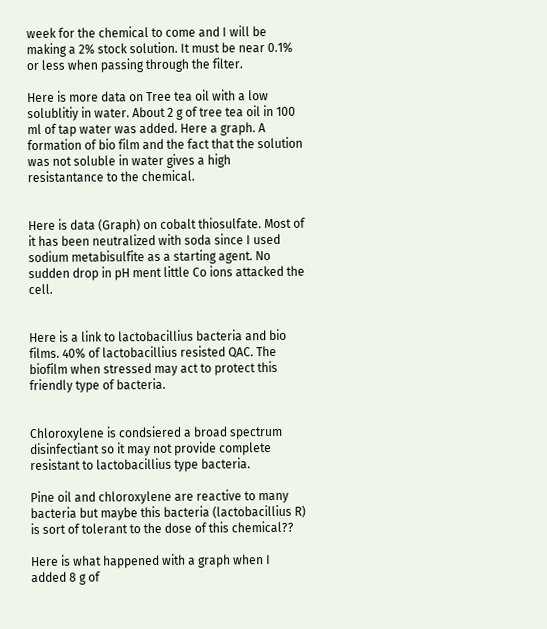week for the chemical to come and I will be making a 2% stock solution. It must be near 0.1% or less when passing through the filter.

Here is more data on Tree tea oil with a low solublitiy in water. About 2 g of tree tea oil in 100 ml of tap water was added. Here a graph. A formation of bio film and the fact that the solution was not soluble in water gives a high resistantance to the chemical.


Here is data (Graph) on cobalt thiosulfate. Most of it has been neutralized with soda since I used sodium metabisulfite as a starting agent. No sudden drop in pH ment little Co ions attacked the cell.


Here is a link to lactobacillius bacteria and bio films. 40% of lactobacillius resisted QAC. The biofilm when stressed may act to protect this friendly type of bacteria.


Chloroxylene is condsiered a broad spectrum disinfectiant so it may not provide complete resistant to lactobacillius type bacteria.

Pine oil and chloroxylene are reactive to many bacteria but maybe this bacteria (lactobacillius R) is sort of tolerant to the dose of this chemical??

Here is what happened with a graph when I added 8 g of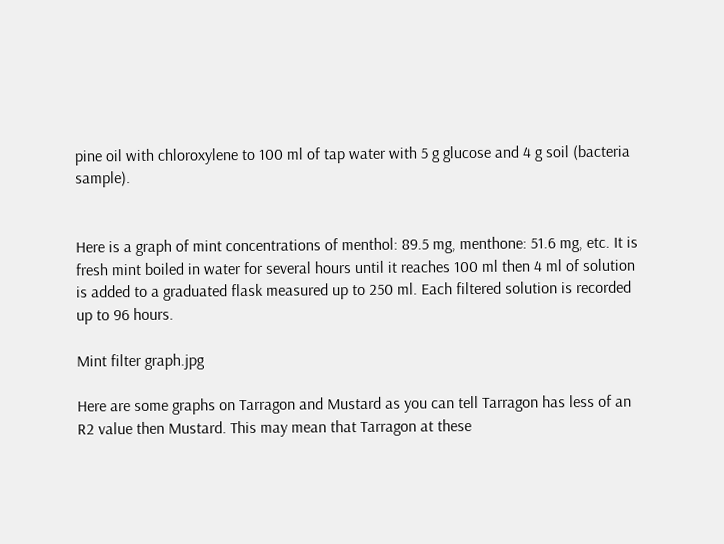pine oil with chloroxylene to 100 ml of tap water with 5 g glucose and 4 g soil (bacteria sample).


Here is a graph of mint concentrations of menthol: 89.5 mg, menthone: 51.6 mg, etc. It is fresh mint boiled in water for several hours until it reaches 100 ml then 4 ml of solution is added to a graduated flask measured up to 250 ml. Each filtered solution is recorded up to 96 hours.

Mint filter graph.jpg

Here are some graphs on Tarragon and Mustard as you can tell Tarragon has less of an R2 value then Mustard. This may mean that Tarragon at these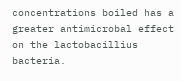concentrations boiled has a greater antimicrobal effect on the lactobacillius bacteria.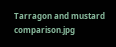Tarragon and mustard comparison.jpg